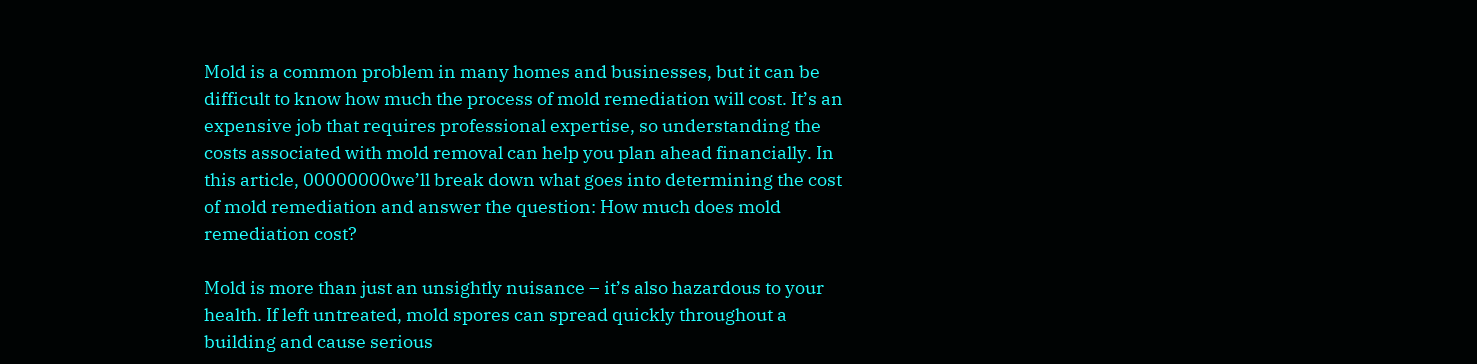Mold is a common problem in many homes and businesses, but it can be difficult to know how much the process of mold remediation will cost. It’s an expensive job that requires professional expertise, so understanding the costs associated with mold removal can help you plan ahead financially. In this article, 00000000we’ll break down what goes into determining the cost of mold remediation and answer the question: How much does mold remediation cost?

Mold is more than just an unsightly nuisance – it’s also hazardous to your health. If left untreated, mold spores can spread quickly throughout a building and cause serious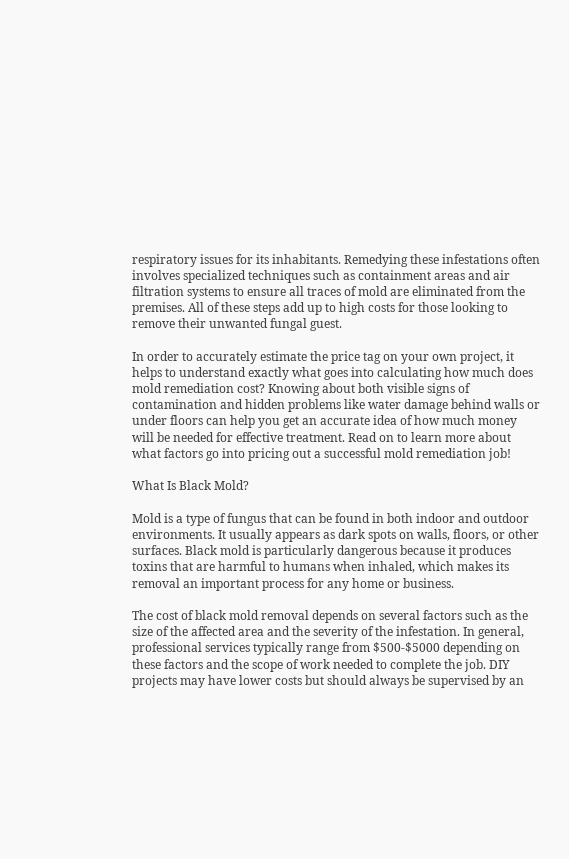respiratory issues for its inhabitants. Remedying these infestations often involves specialized techniques such as containment areas and air filtration systems to ensure all traces of mold are eliminated from the premises. All of these steps add up to high costs for those looking to remove their unwanted fungal guest.

In order to accurately estimate the price tag on your own project, it helps to understand exactly what goes into calculating how much does mold remediation cost? Knowing about both visible signs of contamination and hidden problems like water damage behind walls or under floors can help you get an accurate idea of how much money will be needed for effective treatment. Read on to learn more about what factors go into pricing out a successful mold remediation job!

What Is Black Mold?

Mold is a type of fungus that can be found in both indoor and outdoor environments. It usually appears as dark spots on walls, floors, or other surfaces. Black mold is particularly dangerous because it produces toxins that are harmful to humans when inhaled, which makes its removal an important process for any home or business.

The cost of black mold removal depends on several factors such as the size of the affected area and the severity of the infestation. In general, professional services typically range from $500-$5000 depending on these factors and the scope of work needed to complete the job. DIY projects may have lower costs but should always be supervised by an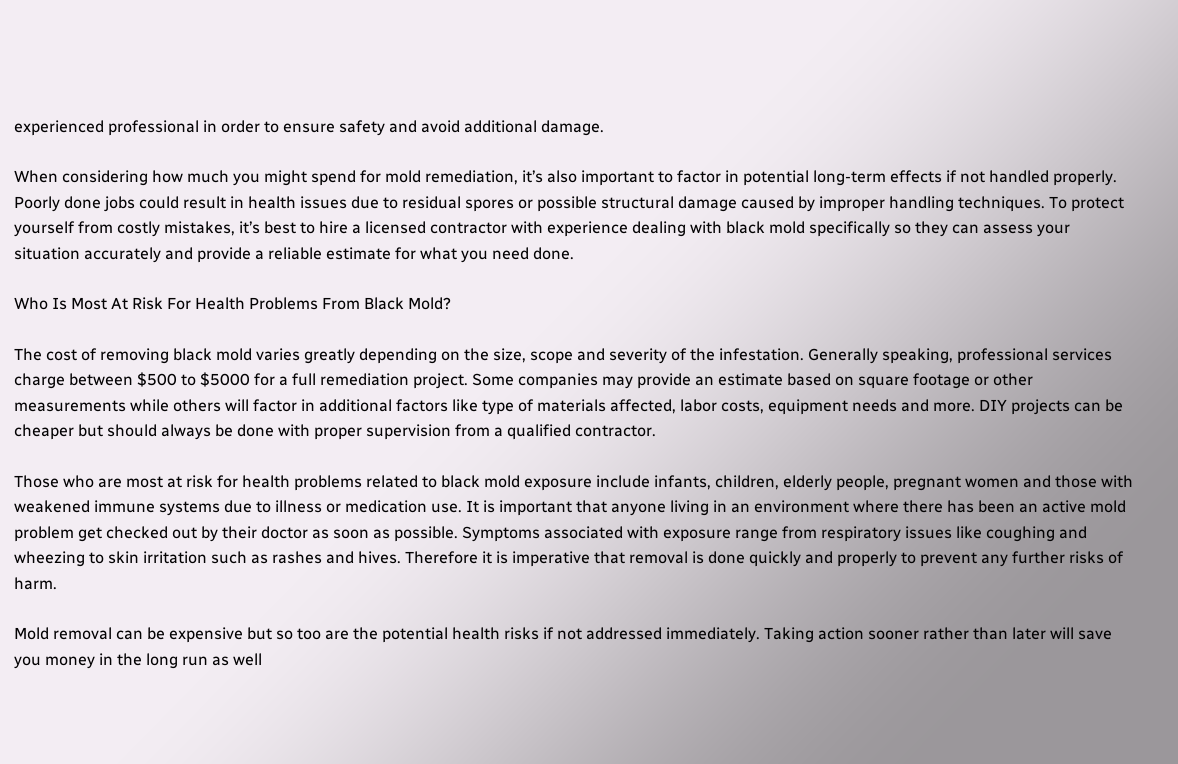experienced professional in order to ensure safety and avoid additional damage.

When considering how much you might spend for mold remediation, it’s also important to factor in potential long-term effects if not handled properly. Poorly done jobs could result in health issues due to residual spores or possible structural damage caused by improper handling techniques. To protect yourself from costly mistakes, it’s best to hire a licensed contractor with experience dealing with black mold specifically so they can assess your situation accurately and provide a reliable estimate for what you need done.

Who Is Most At Risk For Health Problems From Black Mold?

The cost of removing black mold varies greatly depending on the size, scope and severity of the infestation. Generally speaking, professional services charge between $500 to $5000 for a full remediation project. Some companies may provide an estimate based on square footage or other measurements while others will factor in additional factors like type of materials affected, labor costs, equipment needs and more. DIY projects can be cheaper but should always be done with proper supervision from a qualified contractor.

Those who are most at risk for health problems related to black mold exposure include infants, children, elderly people, pregnant women and those with weakened immune systems due to illness or medication use. It is important that anyone living in an environment where there has been an active mold problem get checked out by their doctor as soon as possible. Symptoms associated with exposure range from respiratory issues like coughing and wheezing to skin irritation such as rashes and hives. Therefore it is imperative that removal is done quickly and properly to prevent any further risks of harm.

Mold removal can be expensive but so too are the potential health risks if not addressed immediately. Taking action sooner rather than later will save you money in the long run as well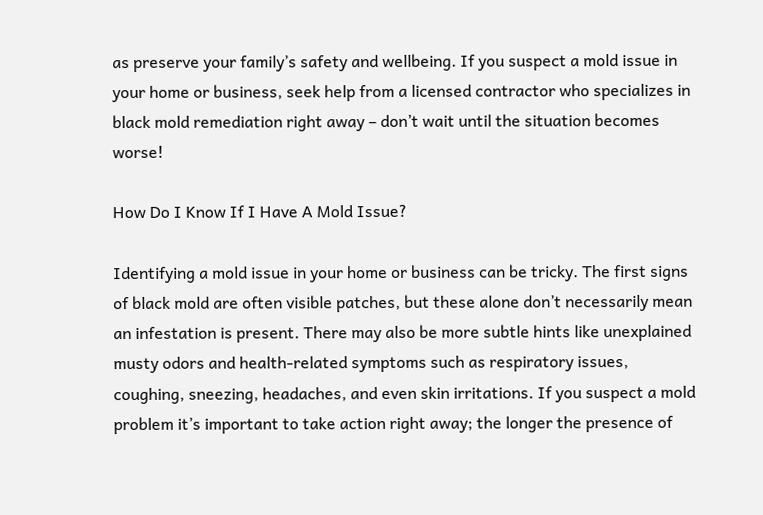as preserve your family’s safety and wellbeing. If you suspect a mold issue in your home or business, seek help from a licensed contractor who specializes in black mold remediation right away – don’t wait until the situation becomes worse!

How Do I Know If I Have A Mold Issue?

Identifying a mold issue in your home or business can be tricky. The first signs of black mold are often visible patches, but these alone don’t necessarily mean an infestation is present. There may also be more subtle hints like unexplained musty odors and health-related symptoms such as respiratory issues, coughing, sneezing, headaches, and even skin irritations. If you suspect a mold problem it’s important to take action right away; the longer the presence of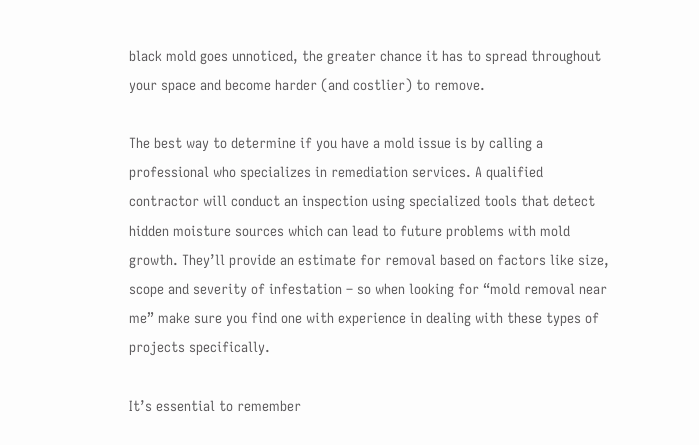black mold goes unnoticed, the greater chance it has to spread throughout your space and become harder (and costlier) to remove.

The best way to determine if you have a mold issue is by calling a professional who specializes in remediation services. A qualified contractor will conduct an inspection using specialized tools that detect hidden moisture sources which can lead to future problems with mold growth. They’ll provide an estimate for removal based on factors like size, scope and severity of infestation – so when looking for “mold removal near me” make sure you find one with experience in dealing with these types of projects specifically.

It’s essential to remember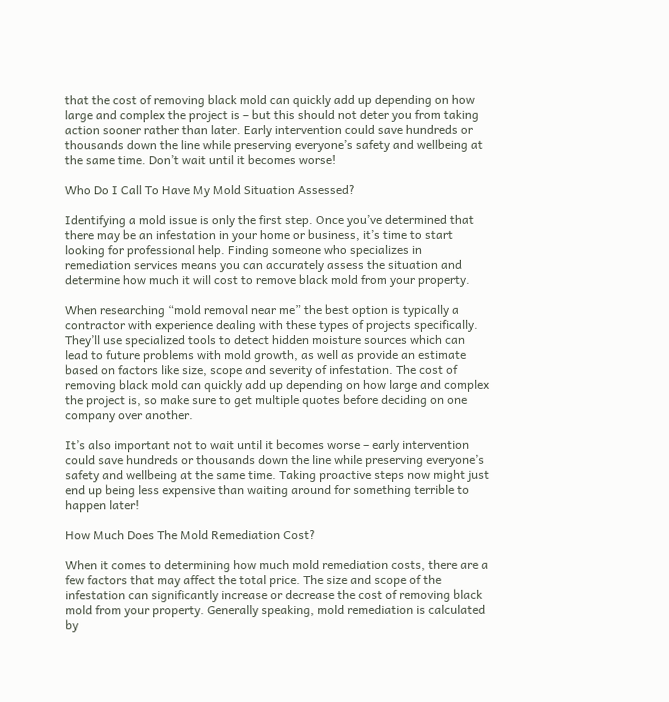that the cost of removing black mold can quickly add up depending on how large and complex the project is – but this should not deter you from taking action sooner rather than later. Early intervention could save hundreds or thousands down the line while preserving everyone’s safety and wellbeing at the same time. Don’t wait until it becomes worse!

Who Do I Call To Have My Mold Situation Assessed?

Identifying a mold issue is only the first step. Once you’ve determined that there may be an infestation in your home or business, it’s time to start looking for professional help. Finding someone who specializes in remediation services means you can accurately assess the situation and determine how much it will cost to remove black mold from your property.

When researching “mold removal near me” the best option is typically a contractor with experience dealing with these types of projects specifically. They’ll use specialized tools to detect hidden moisture sources which can lead to future problems with mold growth, as well as provide an estimate based on factors like size, scope and severity of infestation. The cost of removing black mold can quickly add up depending on how large and complex the project is, so make sure to get multiple quotes before deciding on one company over another.

It’s also important not to wait until it becomes worse – early intervention could save hundreds or thousands down the line while preserving everyone’s safety and wellbeing at the same time. Taking proactive steps now might just end up being less expensive than waiting around for something terrible to happen later!

How Much Does The Mold Remediation Cost?

When it comes to determining how much mold remediation costs, there are a few factors that may affect the total price. The size and scope of the infestation can significantly increase or decrease the cost of removing black mold from your property. Generally speaking, mold remediation is calculated by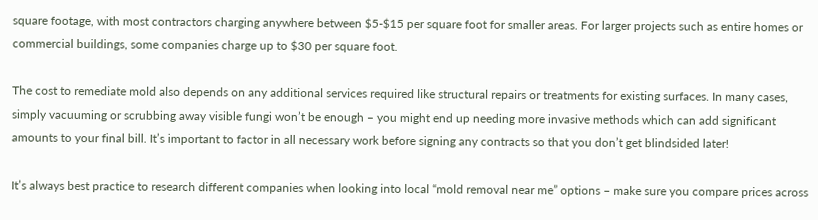square footage, with most contractors charging anywhere between $5-$15 per square foot for smaller areas. For larger projects such as entire homes or commercial buildings, some companies charge up to $30 per square foot.

The cost to remediate mold also depends on any additional services required like structural repairs or treatments for existing surfaces. In many cases, simply vacuuming or scrubbing away visible fungi won’t be enough – you might end up needing more invasive methods which can add significant amounts to your final bill. It’s important to factor in all necessary work before signing any contracts so that you don’t get blindsided later!

It’s always best practice to research different companies when looking into local “mold removal near me” options – make sure you compare prices across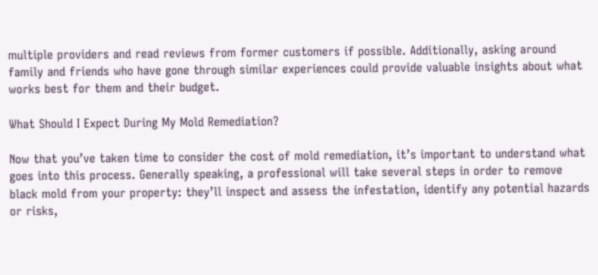multiple providers and read reviews from former customers if possible. Additionally, asking around family and friends who have gone through similar experiences could provide valuable insights about what works best for them and their budget.

What Should I Expect During My Mold Remediation?

Now that you’ve taken time to consider the cost of mold remediation, it’s important to understand what goes into this process. Generally speaking, a professional will take several steps in order to remove black mold from your property: they’ll inspect and assess the infestation, identify any potential hazards or risks,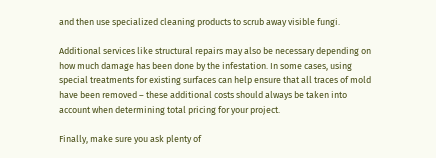and then use specialized cleaning products to scrub away visible fungi.

Additional services like structural repairs may also be necessary depending on how much damage has been done by the infestation. In some cases, using special treatments for existing surfaces can help ensure that all traces of mold have been removed – these additional costs should always be taken into account when determining total pricing for your project.

Finally, make sure you ask plenty of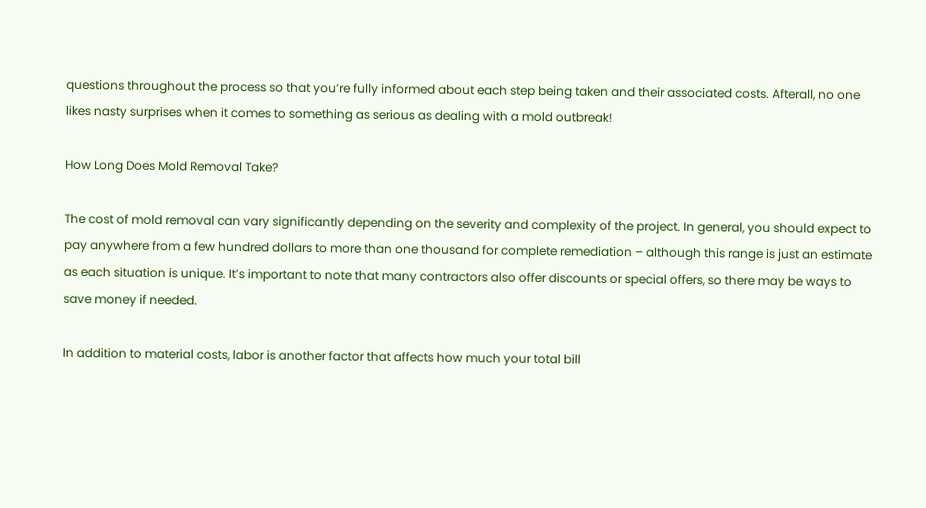questions throughout the process so that you’re fully informed about each step being taken and their associated costs. Afterall, no one likes nasty surprises when it comes to something as serious as dealing with a mold outbreak!

How Long Does Mold Removal Take?

The cost of mold removal can vary significantly depending on the severity and complexity of the project. In general, you should expect to pay anywhere from a few hundred dollars to more than one thousand for complete remediation – although this range is just an estimate as each situation is unique. It’s important to note that many contractors also offer discounts or special offers, so there may be ways to save money if needed.

In addition to material costs, labor is another factor that affects how much your total bill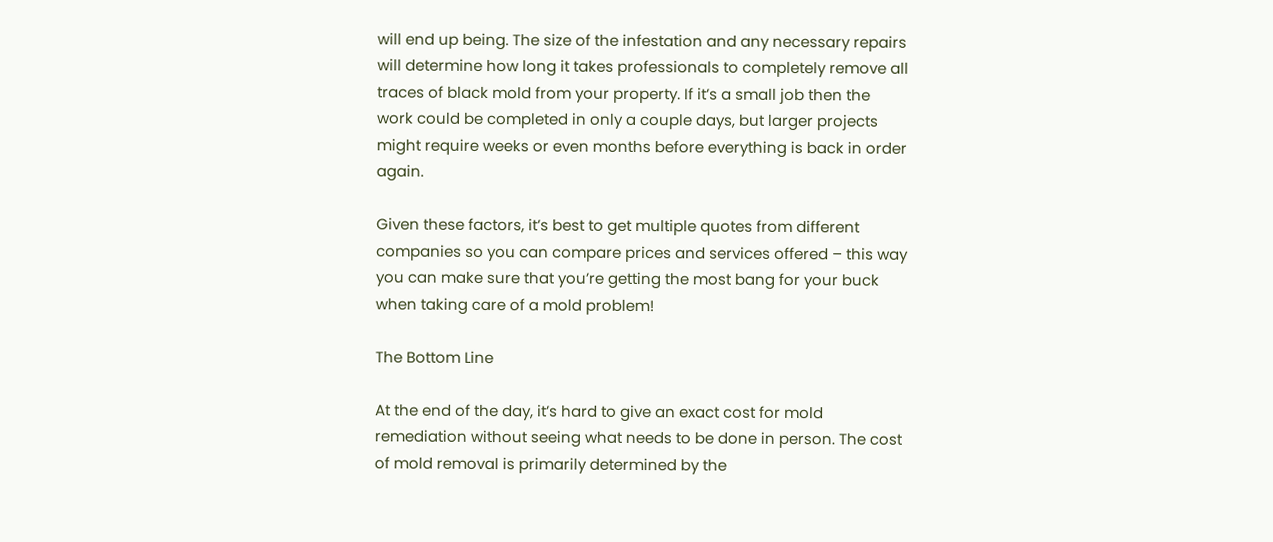will end up being. The size of the infestation and any necessary repairs will determine how long it takes professionals to completely remove all traces of black mold from your property. If it’s a small job then the work could be completed in only a couple days, but larger projects might require weeks or even months before everything is back in order again.

Given these factors, it’s best to get multiple quotes from different companies so you can compare prices and services offered – this way you can make sure that you’re getting the most bang for your buck when taking care of a mold problem!

The Bottom Line

At the end of the day, it’s hard to give an exact cost for mold remediation without seeing what needs to be done in person. The cost of mold removal is primarily determined by the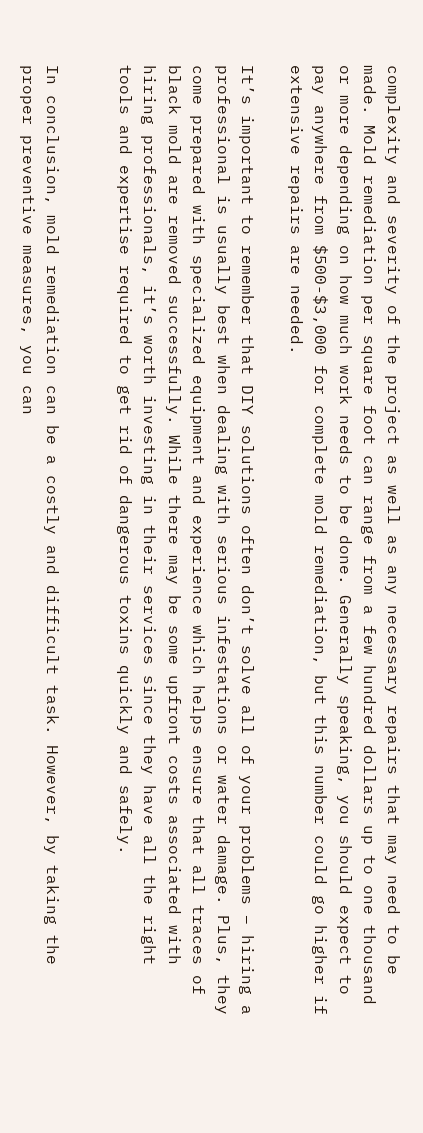complexity and severity of the project as well as any necessary repairs that may need to be made. Mold remediation per square foot can range from a few hundred dollars up to one thousand or more depending on how much work needs to be done. Generally speaking, you should expect to pay anywhere from $500-$3,000 for complete mold remediation, but this number could go higher if extensive repairs are needed.

It’s important to remember that DIY solutions often don’t solve all of your problems – hiring a professional is usually best when dealing with serious infestations or water damage. Plus, they come prepared with specialized equipment and experience which helps ensure that all traces of black mold are removed successfully. While there may be some upfront costs associated with hiring professionals, it’s worth investing in their services since they have all the right tools and expertise required to get rid of dangerous toxins quickly and safely.


In conclusion, mold remediation can be a costly and difficult task. However, by taking the proper preventive measures, you can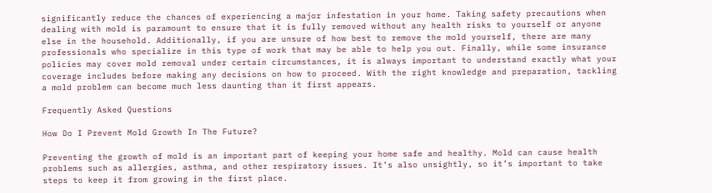significantly reduce the chances of experiencing a major infestation in your home. Taking safety precautions when dealing with mold is paramount to ensure that it is fully removed without any health risks to yourself or anyone else in the household. Additionally, if you are unsure of how best to remove the mold yourself, there are many professionals who specialize in this type of work that may be able to help you out. Finally, while some insurance policies may cover mold removal under certain circumstances, it is always important to understand exactly what your coverage includes before making any decisions on how to proceed. With the right knowledge and preparation, tackling a mold problem can become much less daunting than it first appears.

Frequently Asked Questions

How Do I Prevent Mold Growth In The Future?

Preventing the growth of mold is an important part of keeping your home safe and healthy. Mold can cause health problems such as allergies, asthma, and other respiratory issues. It’s also unsightly, so it’s important to take steps to keep it from growing in the first place.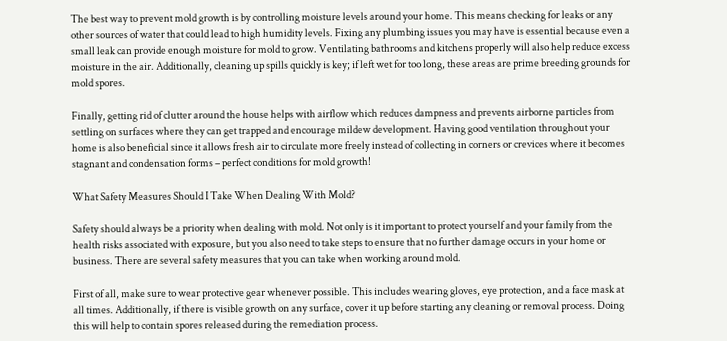The best way to prevent mold growth is by controlling moisture levels around your home. This means checking for leaks or any other sources of water that could lead to high humidity levels. Fixing any plumbing issues you may have is essential because even a small leak can provide enough moisture for mold to grow. Ventilating bathrooms and kitchens properly will also help reduce excess moisture in the air. Additionally, cleaning up spills quickly is key; if left wet for too long, these areas are prime breeding grounds for mold spores.

Finally, getting rid of clutter around the house helps with airflow which reduces dampness and prevents airborne particles from settling on surfaces where they can get trapped and encourage mildew development. Having good ventilation throughout your home is also beneficial since it allows fresh air to circulate more freely instead of collecting in corners or crevices where it becomes stagnant and condensation forms – perfect conditions for mold growth!

What Safety Measures Should I Take When Dealing With Mold?

Safety should always be a priority when dealing with mold. Not only is it important to protect yourself and your family from the health risks associated with exposure, but you also need to take steps to ensure that no further damage occurs in your home or business. There are several safety measures that you can take when working around mold.

First of all, make sure to wear protective gear whenever possible. This includes wearing gloves, eye protection, and a face mask at all times. Additionally, if there is visible growth on any surface, cover it up before starting any cleaning or removal process. Doing this will help to contain spores released during the remediation process.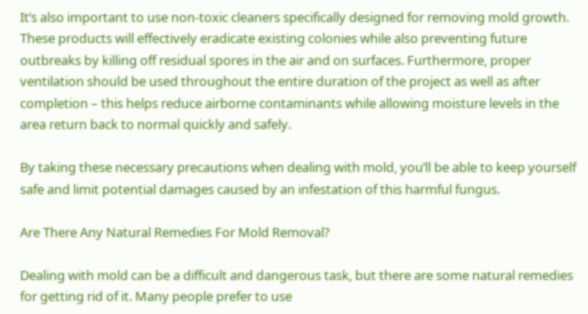It’s also important to use non-toxic cleaners specifically designed for removing mold growth. These products will effectively eradicate existing colonies while also preventing future outbreaks by killing off residual spores in the air and on surfaces. Furthermore, proper ventilation should be used throughout the entire duration of the project as well as after completion – this helps reduce airborne contaminants while allowing moisture levels in the area return back to normal quickly and safely.

By taking these necessary precautions when dealing with mold, you’ll be able to keep yourself safe and limit potential damages caused by an infestation of this harmful fungus.

Are There Any Natural Remedies For Mold Removal?

Dealing with mold can be a difficult and dangerous task, but there are some natural remedies for getting rid of it. Many people prefer to use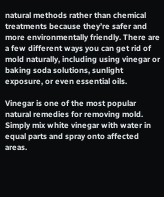natural methods rather than chemical treatments because they’re safer and more environmentally friendly. There are a few different ways you can get rid of mold naturally, including using vinegar or baking soda solutions, sunlight exposure, or even essential oils.

Vinegar is one of the most popular natural remedies for removing mold. Simply mix white vinegar with water in equal parts and spray onto affected areas.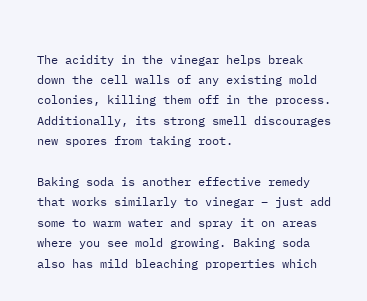The acidity in the vinegar helps break down the cell walls of any existing mold colonies, killing them off in the process. Additionally, its strong smell discourages new spores from taking root.

Baking soda is another effective remedy that works similarly to vinegar – just add some to warm water and spray it on areas where you see mold growing. Baking soda also has mild bleaching properties which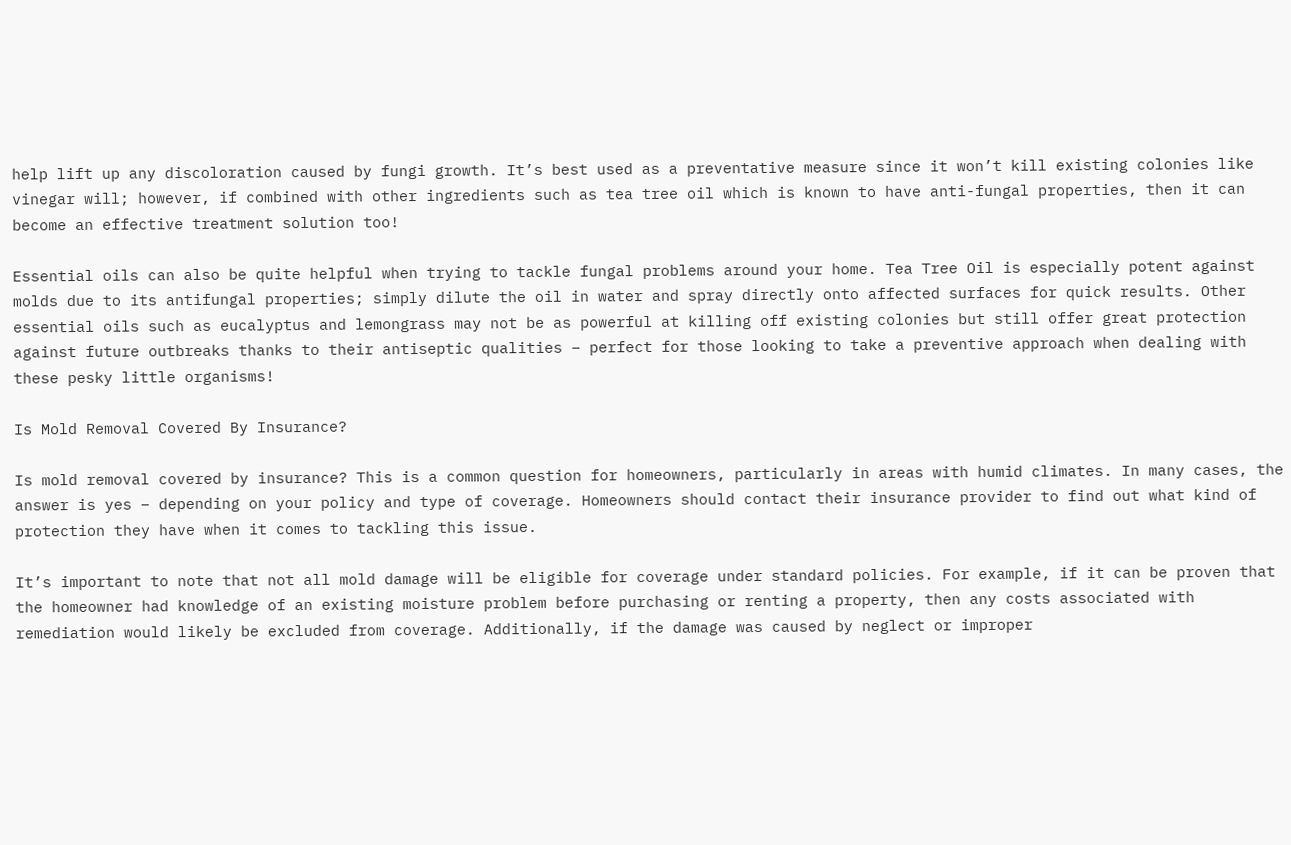help lift up any discoloration caused by fungi growth. It’s best used as a preventative measure since it won’t kill existing colonies like vinegar will; however, if combined with other ingredients such as tea tree oil which is known to have anti-fungal properties, then it can become an effective treatment solution too!

Essential oils can also be quite helpful when trying to tackle fungal problems around your home. Tea Tree Oil is especially potent against molds due to its antifungal properties; simply dilute the oil in water and spray directly onto affected surfaces for quick results. Other essential oils such as eucalyptus and lemongrass may not be as powerful at killing off existing colonies but still offer great protection against future outbreaks thanks to their antiseptic qualities – perfect for those looking to take a preventive approach when dealing with these pesky little organisms!

Is Mold Removal Covered By Insurance?

Is mold removal covered by insurance? This is a common question for homeowners, particularly in areas with humid climates. In many cases, the answer is yes – depending on your policy and type of coverage. Homeowners should contact their insurance provider to find out what kind of protection they have when it comes to tackling this issue.

It’s important to note that not all mold damage will be eligible for coverage under standard policies. For example, if it can be proven that the homeowner had knowledge of an existing moisture problem before purchasing or renting a property, then any costs associated with remediation would likely be excluded from coverage. Additionally, if the damage was caused by neglect or improper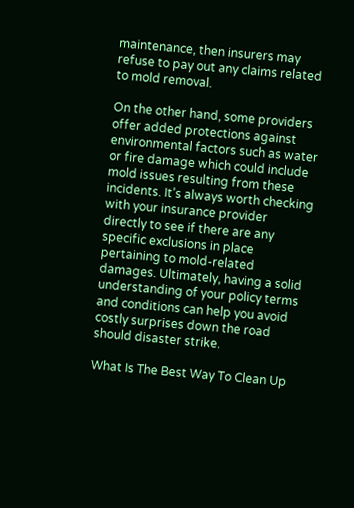maintenance, then insurers may refuse to pay out any claims related to mold removal.

On the other hand, some providers offer added protections against environmental factors such as water or fire damage which could include mold issues resulting from these incidents. It’s always worth checking with your insurance provider directly to see if there are any specific exclusions in place pertaining to mold-related damages. Ultimately, having a solid understanding of your policy terms and conditions can help you avoid costly surprises down the road should disaster strike.

What Is The Best Way To Clean Up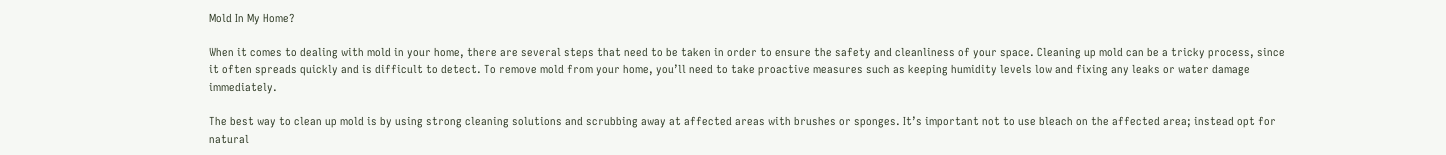Mold In My Home?

When it comes to dealing with mold in your home, there are several steps that need to be taken in order to ensure the safety and cleanliness of your space. Cleaning up mold can be a tricky process, since it often spreads quickly and is difficult to detect. To remove mold from your home, you’ll need to take proactive measures such as keeping humidity levels low and fixing any leaks or water damage immediately.

The best way to clean up mold is by using strong cleaning solutions and scrubbing away at affected areas with brushes or sponges. It’s important not to use bleach on the affected area; instead opt for natural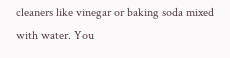cleaners like vinegar or baking soda mixed with water. You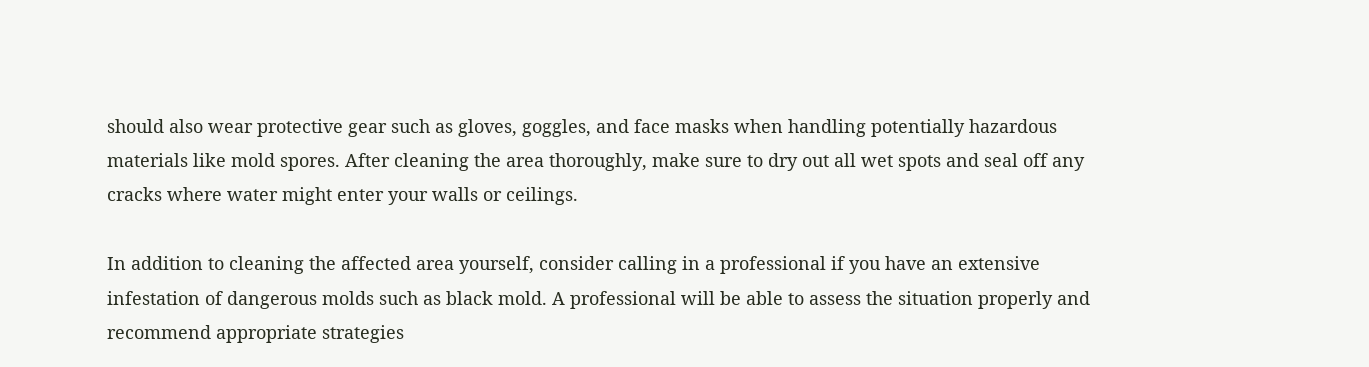should also wear protective gear such as gloves, goggles, and face masks when handling potentially hazardous materials like mold spores. After cleaning the area thoroughly, make sure to dry out all wet spots and seal off any cracks where water might enter your walls or ceilings.

In addition to cleaning the affected area yourself, consider calling in a professional if you have an extensive infestation of dangerous molds such as black mold. A professional will be able to assess the situation properly and recommend appropriate strategies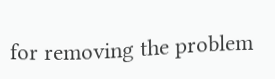for removing the problem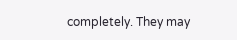completely. They may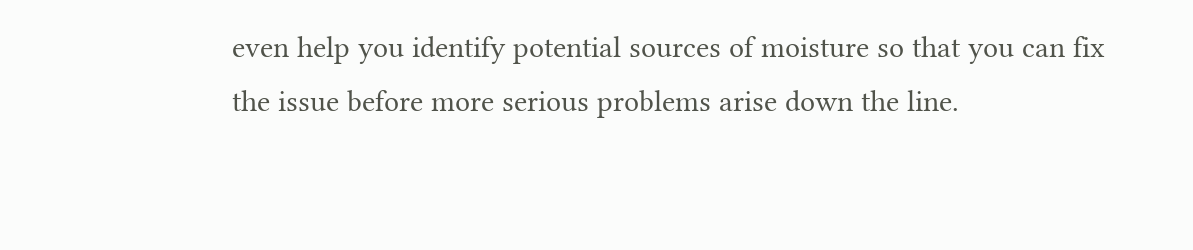even help you identify potential sources of moisture so that you can fix the issue before more serious problems arise down the line.